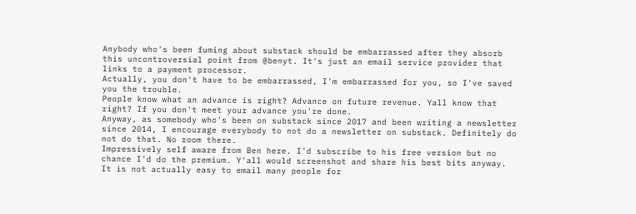Anybody who's been fuming about substack should be embarrassed after they absorb this uncontroversial point from @benyt. It's just an email service provider that links to a payment processor.
Actually, you don't have to be embarrassed, I'm embarrassed for you, so I've saved you the trouble.
People know what an advance is right? Advance on future revenue. Yall know that right? If you don't meet your advance you're done.
Anyway, as somebody who's been on substack since 2017 and been writing a newsletter since 2014, I encourage everybody to not do a newsletter on substack. Definitely do not do that. No room there.
Impressively self aware from Ben here. I'd subscribe to his free version but no chance I'd do the premium. Y'all would screenshot and share his best bits anyway.
It is not actually easy to email many people for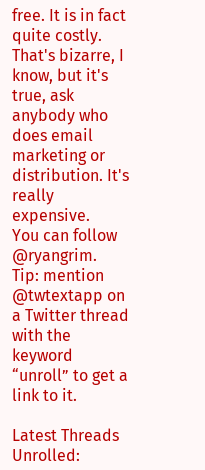free. It is in fact quite costly. That's bizarre, I know, but it's true, ask anybody who does email marketing or distribution. It's really expensive.
You can follow @ryangrim.
Tip: mention @twtextapp on a Twitter thread with the keyword “unroll” to get a link to it.

Latest Threads Unrolled: